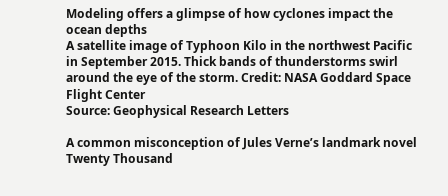Modeling offers a glimpse of how cyclones impact the ocean depths
A satellite image of Typhoon Kilo in the northwest Pacific in September 2015. Thick bands of thunderstorms swirl around the eye of the storm. Credit: NASA Goddard Space Flight Center
Source: Geophysical Research Letters

A common misconception of Jules Verne’s landmark novel Twenty Thousand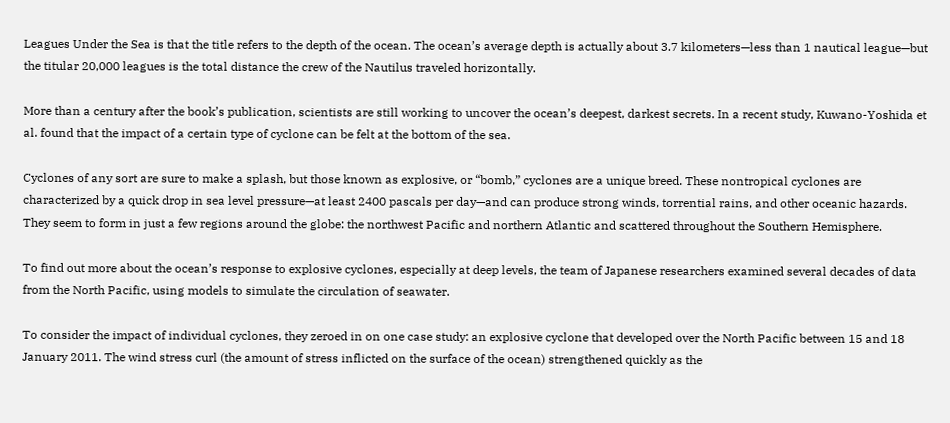Leagues Under the Sea is that the title refers to the depth of the ocean. The ocean’s average depth is actually about 3.7 kilometers—less than 1 nautical league—but the titular 20,000 leagues is the total distance the crew of the Nautilus traveled horizontally.

More than a century after the book’s publication, scientists are still working to uncover the ocean’s deepest, darkest secrets. In a recent study, Kuwano-Yoshida et al. found that the impact of a certain type of cyclone can be felt at the bottom of the sea.

Cyclones of any sort are sure to make a splash, but those known as explosive, or “bomb,” cyclones are a unique breed. These nontropical cyclones are characterized by a quick drop in sea level pressure—at least 2400 pascals per day—and can produce strong winds, torrential rains, and other oceanic hazards. They seem to form in just a few regions around the globe: the northwest Pacific and northern Atlantic and scattered throughout the Southern Hemisphere.

To find out more about the ocean’s response to explosive cyclones, especially at deep levels, the team of Japanese researchers examined several decades of data from the North Pacific, using models to simulate the circulation of seawater.

To consider the impact of individual cyclones, they zeroed in on one case study: an explosive cyclone that developed over the North Pacific between 15 and 18 January 2011. The wind stress curl (the amount of stress inflicted on the surface of the ocean) strengthened quickly as the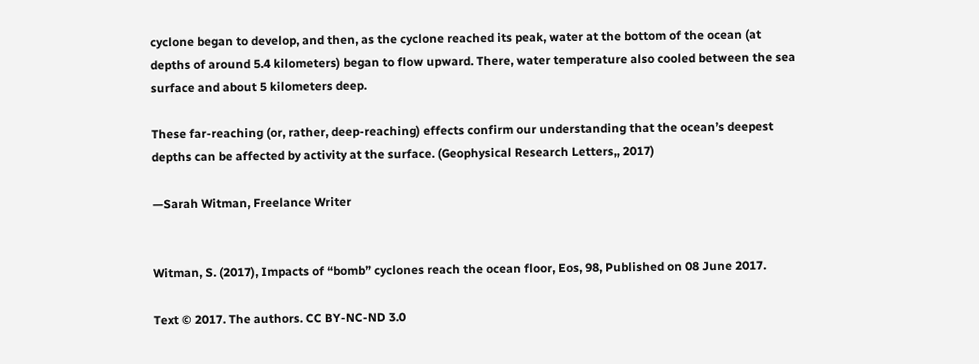cyclone began to develop, and then, as the cyclone reached its peak, water at the bottom of the ocean (at depths of around 5.4 kilometers) began to flow upward. There, water temperature also cooled between the sea surface and about 5 kilometers deep.

These far-reaching (or, rather, deep-reaching) effects confirm our understanding that the ocean’s deepest depths can be affected by activity at the surface. (Geophysical Research Letters,, 2017)

—Sarah Witman, Freelance Writer


Witman, S. (2017), Impacts of “bomb” cyclones reach the ocean floor, Eos, 98, Published on 08 June 2017.

Text © 2017. The authors. CC BY-NC-ND 3.0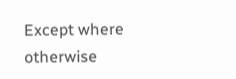Except where otherwise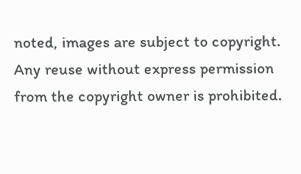noted, images are subject to copyright. Any reuse without express permission from the copyright owner is prohibited.